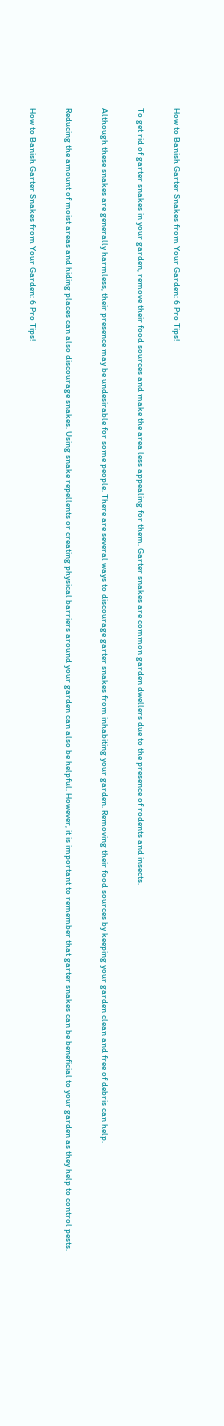How to Banish Garter Snakes from Your Garden: 6 Pro Tips!

To get rid of garter snakes in your garden, remove their food sources and make the area less appealing for them. Garter snakes are common garden dwellers due to the presence of rodents and insects.

Although these snakes are generally harmless, their presence may be undesirable for some people. There are several ways to discourage garter snakes from inhabiting your garden. Removing their food sources by keeping your garden clean and free of debris can help.

Reducing the amount of moist areas and hiding places can also discourage snakes. Using snake repellents or creating physical barriers around your garden can also be helpful. However, it is important to remember that garter snakes can be beneficial to your garden as they help to control pests.

How to Banish Garter Snakes from Your Garden: 6 Pro Tips!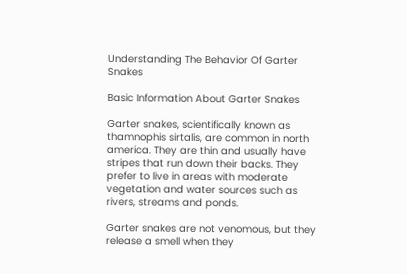Understanding The Behavior Of Garter Snakes

Basic Information About Garter Snakes

Garter snakes, scientifically known as thamnophis sirtalis, are common in north america. They are thin and usually have stripes that run down their backs. They prefer to live in areas with moderate vegetation and water sources such as rivers, streams and ponds.

Garter snakes are not venomous, but they release a smell when they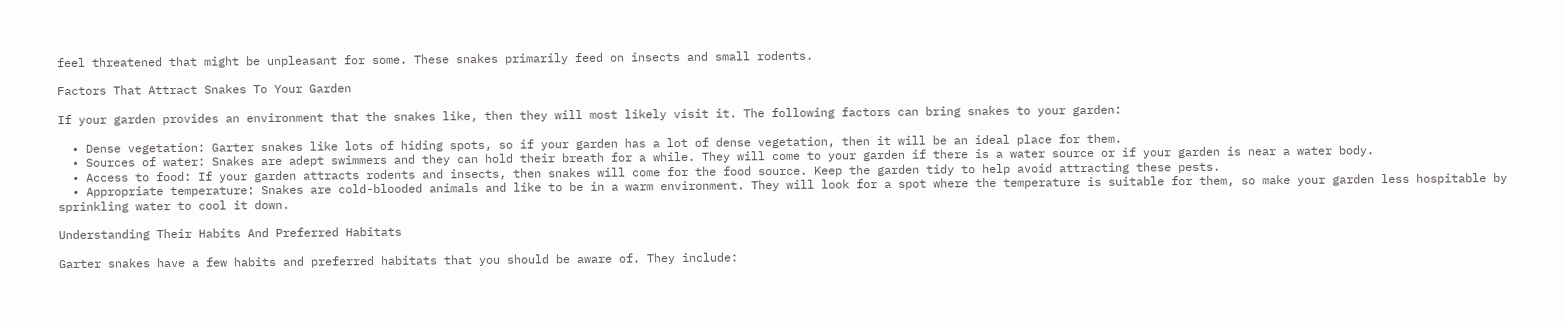feel threatened that might be unpleasant for some. These snakes primarily feed on insects and small rodents.

Factors That Attract Snakes To Your Garden

If your garden provides an environment that the snakes like, then they will most likely visit it. The following factors can bring snakes to your garden:

  • Dense vegetation: Garter snakes like lots of hiding spots, so if your garden has a lot of dense vegetation, then it will be an ideal place for them.
  • Sources of water: Snakes are adept swimmers and they can hold their breath for a while. They will come to your garden if there is a water source or if your garden is near a water body.
  • Access to food: If your garden attracts rodents and insects, then snakes will come for the food source. Keep the garden tidy to help avoid attracting these pests.
  • Appropriate temperature: Snakes are cold-blooded animals and like to be in a warm environment. They will look for a spot where the temperature is suitable for them, so make your garden less hospitable by sprinkling water to cool it down.

Understanding Their Habits And Preferred Habitats

Garter snakes have a few habits and preferred habitats that you should be aware of. They include: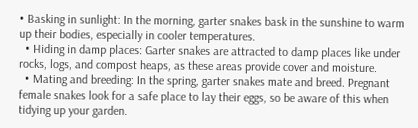• Basking in sunlight: In the morning, garter snakes bask in the sunshine to warm up their bodies, especially in cooler temperatures.
  • Hiding in damp places: Garter snakes are attracted to damp places like under rocks, logs, and compost heaps, as these areas provide cover and moisture.
  • Mating and breeding: In the spring, garter snakes mate and breed. Pregnant female snakes look for a safe place to lay their eggs, so be aware of this when tidying up your garden.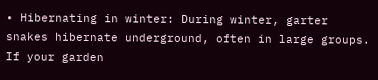• Hibernating in winter: During winter, garter snakes hibernate underground, often in large groups. If your garden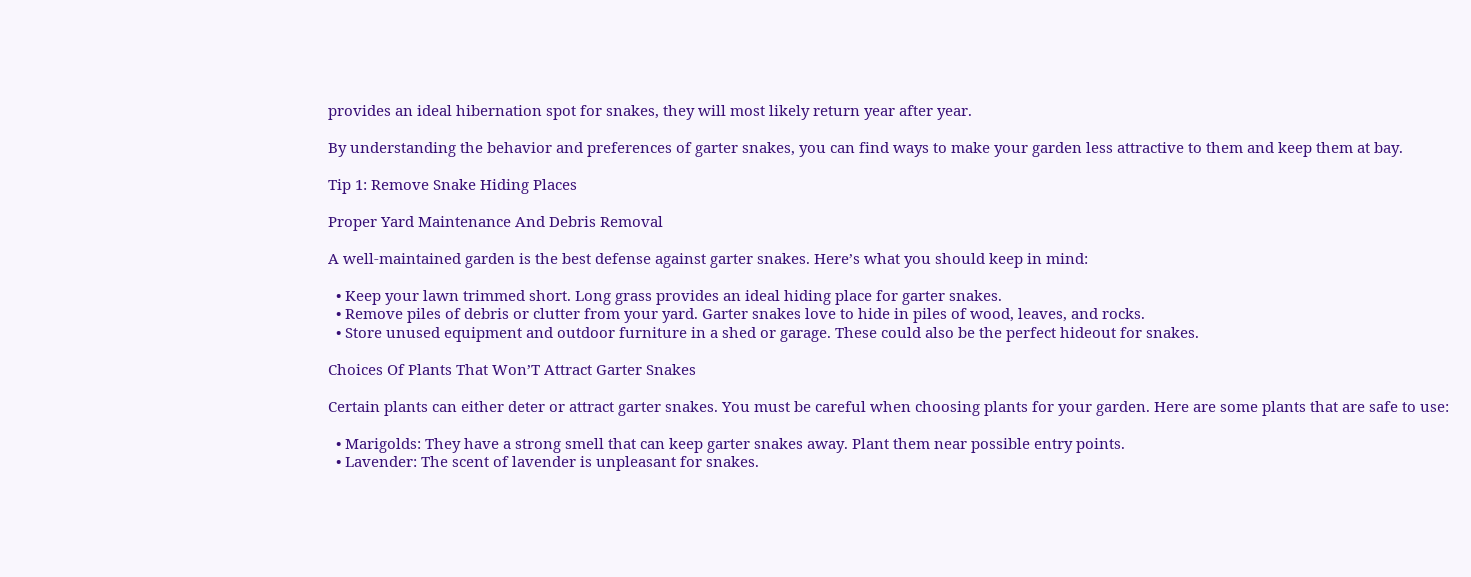provides an ideal hibernation spot for snakes, they will most likely return year after year.

By understanding the behavior and preferences of garter snakes, you can find ways to make your garden less attractive to them and keep them at bay.

Tip 1: Remove Snake Hiding Places

Proper Yard Maintenance And Debris Removal

A well-maintained garden is the best defense against garter snakes. Here’s what you should keep in mind:

  • Keep your lawn trimmed short. Long grass provides an ideal hiding place for garter snakes.
  • Remove piles of debris or clutter from your yard. Garter snakes love to hide in piles of wood, leaves, and rocks.
  • Store unused equipment and outdoor furniture in a shed or garage. These could also be the perfect hideout for snakes.

Choices Of Plants That Won’T Attract Garter Snakes

Certain plants can either deter or attract garter snakes. You must be careful when choosing plants for your garden. Here are some plants that are safe to use:

  • Marigolds: They have a strong smell that can keep garter snakes away. Plant them near possible entry points.
  • Lavender: The scent of lavender is unpleasant for snakes.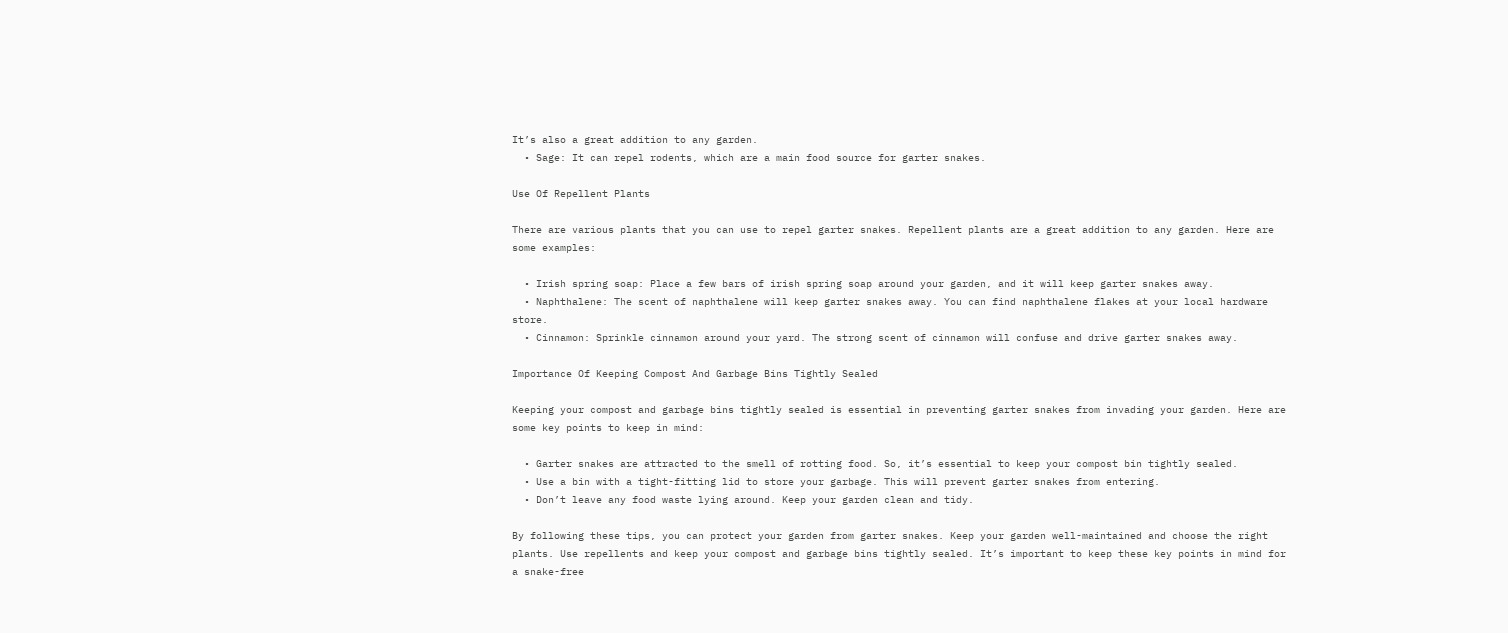It’s also a great addition to any garden.
  • Sage: It can repel rodents, which are a main food source for garter snakes.

Use Of Repellent Plants

There are various plants that you can use to repel garter snakes. Repellent plants are a great addition to any garden. Here are some examples:

  • Irish spring soap: Place a few bars of irish spring soap around your garden, and it will keep garter snakes away.
  • Naphthalene: The scent of naphthalene will keep garter snakes away. You can find naphthalene flakes at your local hardware store.
  • Cinnamon: Sprinkle cinnamon around your yard. The strong scent of cinnamon will confuse and drive garter snakes away.

Importance Of Keeping Compost And Garbage Bins Tightly Sealed

Keeping your compost and garbage bins tightly sealed is essential in preventing garter snakes from invading your garden. Here are some key points to keep in mind:

  • Garter snakes are attracted to the smell of rotting food. So, it’s essential to keep your compost bin tightly sealed.
  • Use a bin with a tight-fitting lid to store your garbage. This will prevent garter snakes from entering.
  • Don’t leave any food waste lying around. Keep your garden clean and tidy.

By following these tips, you can protect your garden from garter snakes. Keep your garden well-maintained and choose the right plants. Use repellents and keep your compost and garbage bins tightly sealed. It’s important to keep these key points in mind for a snake-free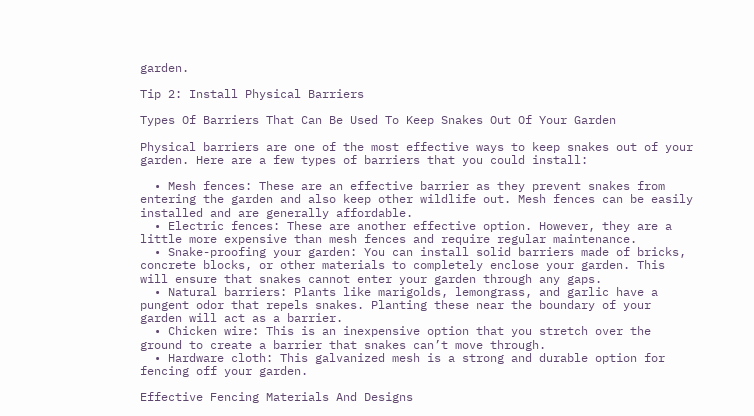garden.

Tip 2: Install Physical Barriers

Types Of Barriers That Can Be Used To Keep Snakes Out Of Your Garden

Physical barriers are one of the most effective ways to keep snakes out of your garden. Here are a few types of barriers that you could install:

  • Mesh fences: These are an effective barrier as they prevent snakes from entering the garden and also keep other wildlife out. Mesh fences can be easily installed and are generally affordable.
  • Electric fences: These are another effective option. However, they are a little more expensive than mesh fences and require regular maintenance.
  • Snake-proofing your garden: You can install solid barriers made of bricks, concrete blocks, or other materials to completely enclose your garden. This will ensure that snakes cannot enter your garden through any gaps.
  • Natural barriers: Plants like marigolds, lemongrass, and garlic have a pungent odor that repels snakes. Planting these near the boundary of your garden will act as a barrier.
  • Chicken wire: This is an inexpensive option that you stretch over the ground to create a barrier that snakes can’t move through.
  • Hardware cloth: This galvanized mesh is a strong and durable option for fencing off your garden.

Effective Fencing Materials And Designs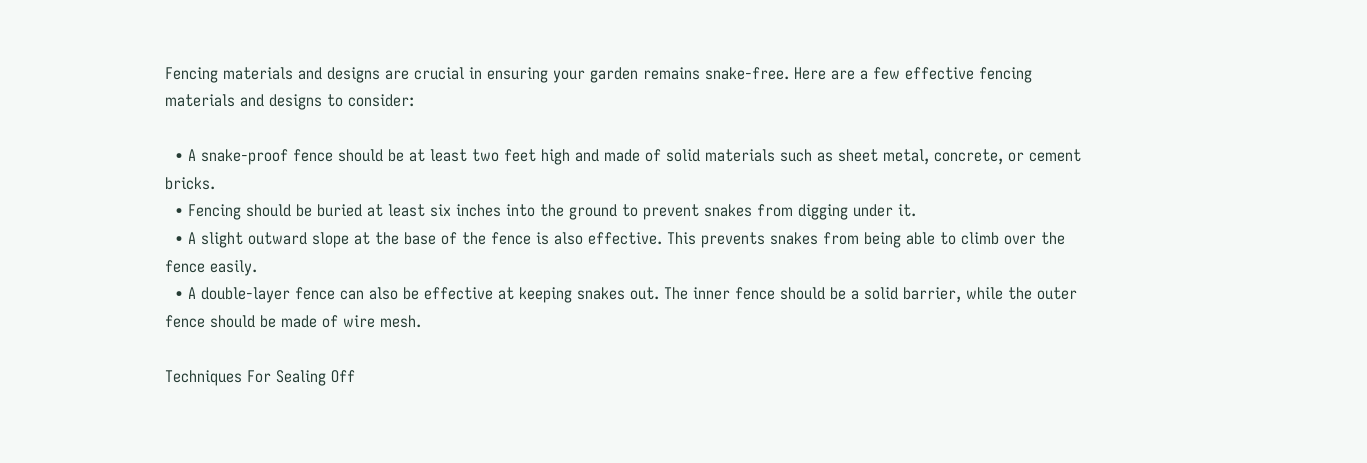Fencing materials and designs are crucial in ensuring your garden remains snake-free. Here are a few effective fencing materials and designs to consider:

  • A snake-proof fence should be at least two feet high and made of solid materials such as sheet metal, concrete, or cement bricks.
  • Fencing should be buried at least six inches into the ground to prevent snakes from digging under it.
  • A slight outward slope at the base of the fence is also effective. This prevents snakes from being able to climb over the fence easily.
  • A double-layer fence can also be effective at keeping snakes out. The inner fence should be a solid barrier, while the outer fence should be made of wire mesh.

Techniques For Sealing Off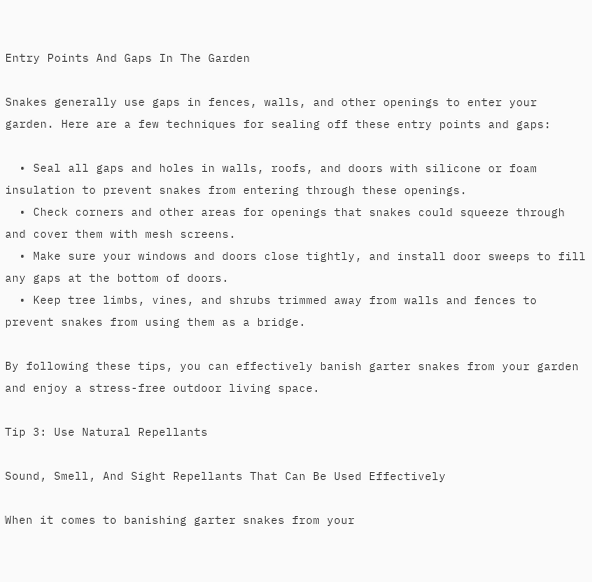Entry Points And Gaps In The Garden

Snakes generally use gaps in fences, walls, and other openings to enter your garden. Here are a few techniques for sealing off these entry points and gaps:

  • Seal all gaps and holes in walls, roofs, and doors with silicone or foam insulation to prevent snakes from entering through these openings.
  • Check corners and other areas for openings that snakes could squeeze through and cover them with mesh screens.
  • Make sure your windows and doors close tightly, and install door sweeps to fill any gaps at the bottom of doors.
  • Keep tree limbs, vines, and shrubs trimmed away from walls and fences to prevent snakes from using them as a bridge.

By following these tips, you can effectively banish garter snakes from your garden and enjoy a stress-free outdoor living space.

Tip 3: Use Natural Repellants

Sound, Smell, And Sight Repellants That Can Be Used Effectively

When it comes to banishing garter snakes from your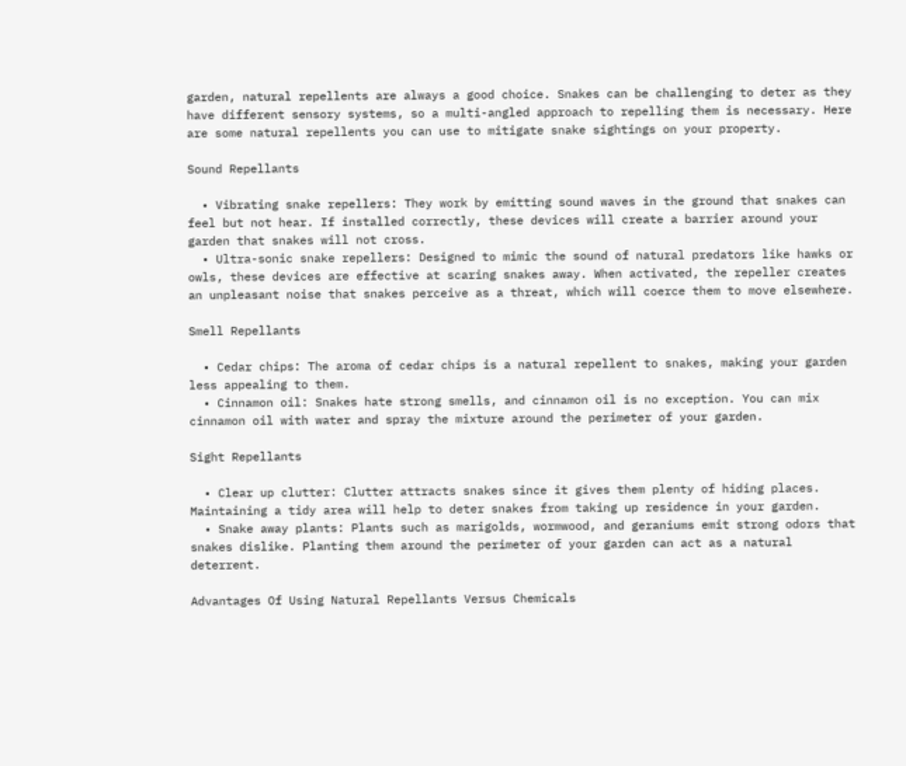garden, natural repellents are always a good choice. Snakes can be challenging to deter as they have different sensory systems, so a multi-angled approach to repelling them is necessary. Here are some natural repellents you can use to mitigate snake sightings on your property.

Sound Repellants

  • Vibrating snake repellers: They work by emitting sound waves in the ground that snakes can feel but not hear. If installed correctly, these devices will create a barrier around your garden that snakes will not cross.
  • Ultra-sonic snake repellers: Designed to mimic the sound of natural predators like hawks or owls, these devices are effective at scaring snakes away. When activated, the repeller creates an unpleasant noise that snakes perceive as a threat, which will coerce them to move elsewhere.

Smell Repellants

  • Cedar chips: The aroma of cedar chips is a natural repellent to snakes, making your garden less appealing to them.
  • Cinnamon oil: Snakes hate strong smells, and cinnamon oil is no exception. You can mix cinnamon oil with water and spray the mixture around the perimeter of your garden.

Sight Repellants

  • Clear up clutter: Clutter attracts snakes since it gives them plenty of hiding places. Maintaining a tidy area will help to deter snakes from taking up residence in your garden.
  • Snake away plants: Plants such as marigolds, wormwood, and geraniums emit strong odors that snakes dislike. Planting them around the perimeter of your garden can act as a natural deterrent.

Advantages Of Using Natural Repellants Versus Chemicals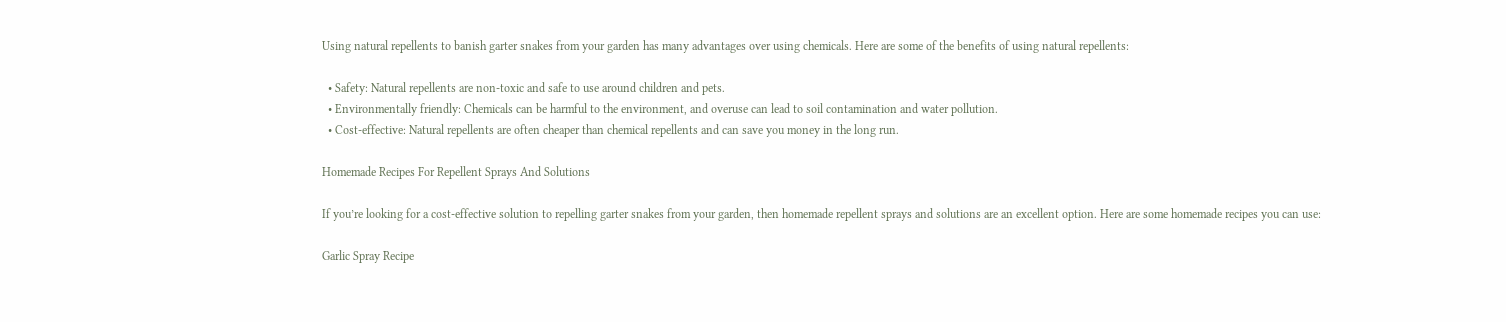Using natural repellents to banish garter snakes from your garden has many advantages over using chemicals. Here are some of the benefits of using natural repellents:

  • Safety: Natural repellents are non-toxic and safe to use around children and pets.
  • Environmentally friendly: Chemicals can be harmful to the environment, and overuse can lead to soil contamination and water pollution.
  • Cost-effective: Natural repellents are often cheaper than chemical repellents and can save you money in the long run.

Homemade Recipes For Repellent Sprays And Solutions

If you’re looking for a cost-effective solution to repelling garter snakes from your garden, then homemade repellent sprays and solutions are an excellent option. Here are some homemade recipes you can use:

Garlic Spray Recipe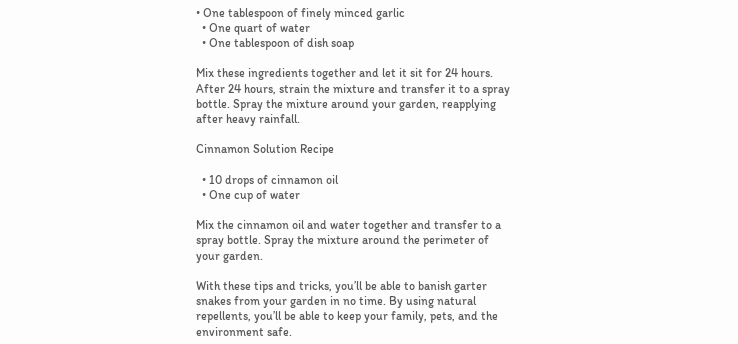• One tablespoon of finely minced garlic
  • One quart of water
  • One tablespoon of dish soap

Mix these ingredients together and let it sit for 24 hours. After 24 hours, strain the mixture and transfer it to a spray bottle. Spray the mixture around your garden, reapplying after heavy rainfall.

Cinnamon Solution Recipe

  • 10 drops of cinnamon oil
  • One cup of water

Mix the cinnamon oil and water together and transfer to a spray bottle. Spray the mixture around the perimeter of your garden.

With these tips and tricks, you’ll be able to banish garter snakes from your garden in no time. By using natural repellents, you’ll be able to keep your family, pets, and the environment safe.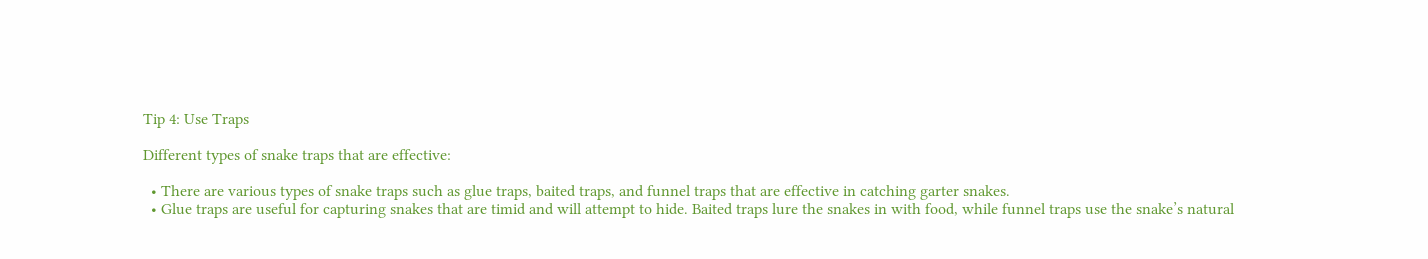Tip 4: Use Traps

Different types of snake traps that are effective:

  • There are various types of snake traps such as glue traps, baited traps, and funnel traps that are effective in catching garter snakes.
  • Glue traps are useful for capturing snakes that are timid and will attempt to hide. Baited traps lure the snakes in with food, while funnel traps use the snake’s natural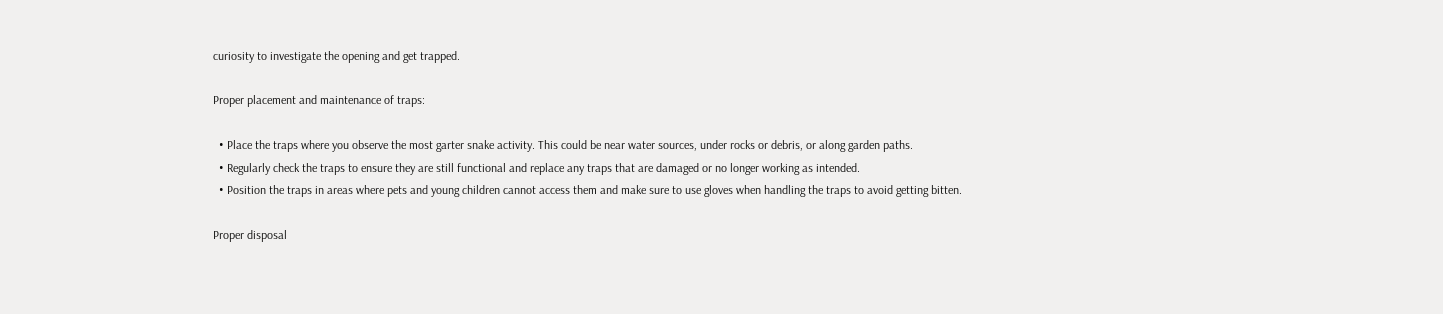curiosity to investigate the opening and get trapped.

Proper placement and maintenance of traps:

  • Place the traps where you observe the most garter snake activity. This could be near water sources, under rocks or debris, or along garden paths.
  • Regularly check the traps to ensure they are still functional and replace any traps that are damaged or no longer working as intended.
  • Position the traps in areas where pets and young children cannot access them and make sure to use gloves when handling the traps to avoid getting bitten.

Proper disposal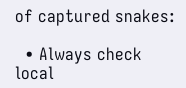of captured snakes:

  • Always check local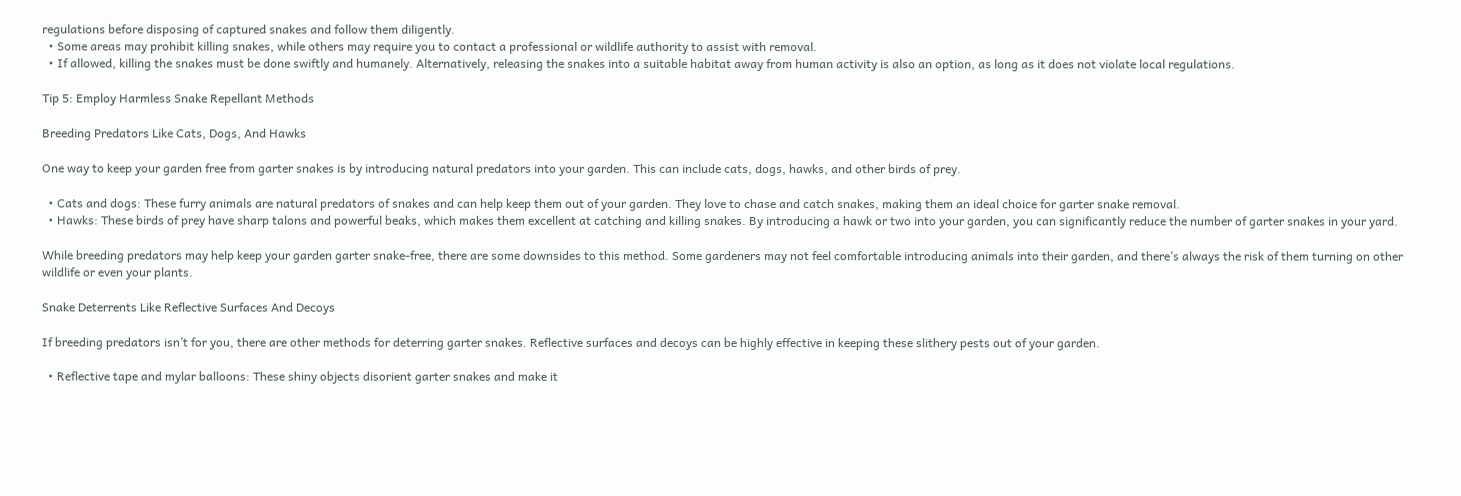regulations before disposing of captured snakes and follow them diligently.
  • Some areas may prohibit killing snakes, while others may require you to contact a professional or wildlife authority to assist with removal.
  • If allowed, killing the snakes must be done swiftly and humanely. Alternatively, releasing the snakes into a suitable habitat away from human activity is also an option, as long as it does not violate local regulations.

Tip 5: Employ Harmless Snake Repellant Methods

Breeding Predators Like Cats, Dogs, And Hawks

One way to keep your garden free from garter snakes is by introducing natural predators into your garden. This can include cats, dogs, hawks, and other birds of prey.

  • Cats and dogs: These furry animals are natural predators of snakes and can help keep them out of your garden. They love to chase and catch snakes, making them an ideal choice for garter snake removal.
  • Hawks: These birds of prey have sharp talons and powerful beaks, which makes them excellent at catching and killing snakes. By introducing a hawk or two into your garden, you can significantly reduce the number of garter snakes in your yard.

While breeding predators may help keep your garden garter snake-free, there are some downsides to this method. Some gardeners may not feel comfortable introducing animals into their garden, and there’s always the risk of them turning on other wildlife or even your plants.

Snake Deterrents Like Reflective Surfaces And Decoys

If breeding predators isn’t for you, there are other methods for deterring garter snakes. Reflective surfaces and decoys can be highly effective in keeping these slithery pests out of your garden.

  • Reflective tape and mylar balloons: These shiny objects disorient garter snakes and make it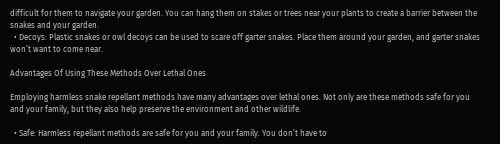difficult for them to navigate your garden. You can hang them on stakes or trees near your plants to create a barrier between the snakes and your garden.
  • Decoys: Plastic snakes or owl decoys can be used to scare off garter snakes. Place them around your garden, and garter snakes won’t want to come near.

Advantages Of Using These Methods Over Lethal Ones

Employing harmless snake repellant methods have many advantages over lethal ones. Not only are these methods safe for you and your family, but they also help preserve the environment and other wildlife.

  • Safe: Harmless repellant methods are safe for you and your family. You don’t have to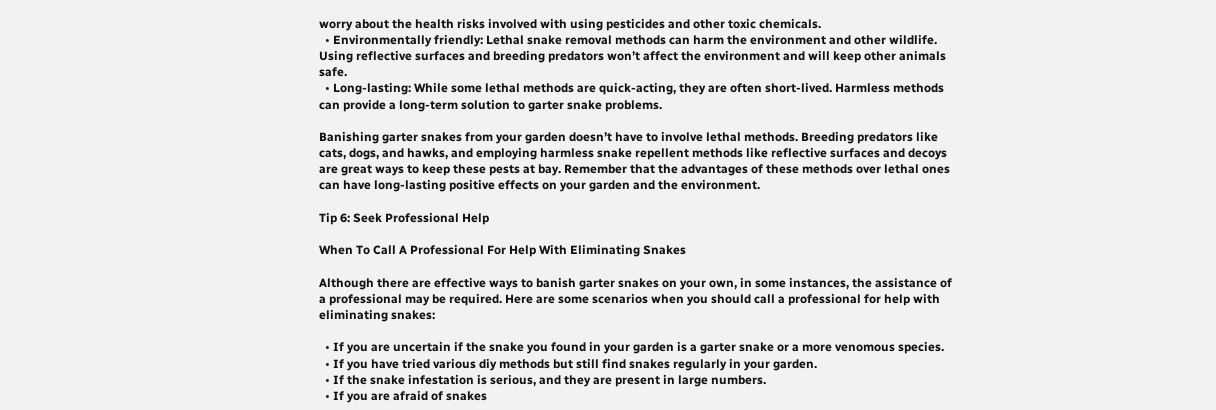worry about the health risks involved with using pesticides and other toxic chemicals.
  • Environmentally friendly: Lethal snake removal methods can harm the environment and other wildlife. Using reflective surfaces and breeding predators won’t affect the environment and will keep other animals safe.
  • Long-lasting: While some lethal methods are quick-acting, they are often short-lived. Harmless methods can provide a long-term solution to garter snake problems.

Banishing garter snakes from your garden doesn’t have to involve lethal methods. Breeding predators like cats, dogs, and hawks, and employing harmless snake repellent methods like reflective surfaces and decoys are great ways to keep these pests at bay. Remember that the advantages of these methods over lethal ones can have long-lasting positive effects on your garden and the environment.

Tip 6: Seek Professional Help

When To Call A Professional For Help With Eliminating Snakes

Although there are effective ways to banish garter snakes on your own, in some instances, the assistance of a professional may be required. Here are some scenarios when you should call a professional for help with eliminating snakes:

  • If you are uncertain if the snake you found in your garden is a garter snake or a more venomous species.
  • If you have tried various diy methods but still find snakes regularly in your garden.
  • If the snake infestation is serious, and they are present in large numbers.
  • If you are afraid of snakes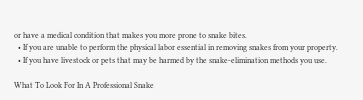or have a medical condition that makes you more prone to snake bites.
  • If you are unable to perform the physical labor essential in removing snakes from your property.
  • If you have livestock or pets that may be harmed by the snake-elimination methods you use.

What To Look For In A Professional Snake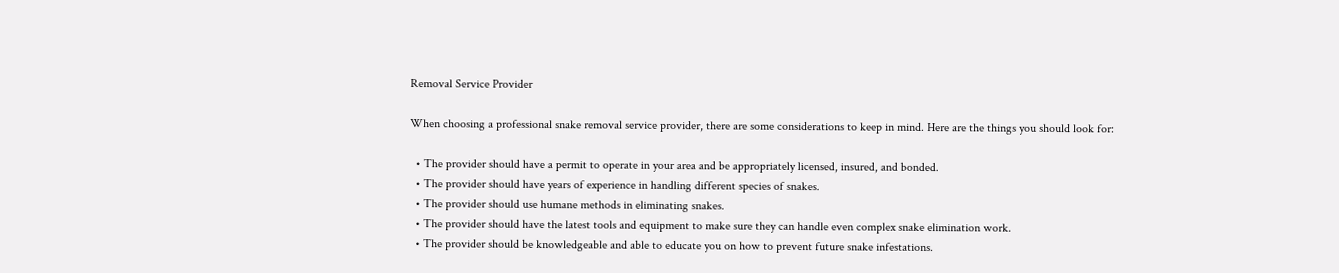Removal Service Provider

When choosing a professional snake removal service provider, there are some considerations to keep in mind. Here are the things you should look for:

  • The provider should have a permit to operate in your area and be appropriately licensed, insured, and bonded.
  • The provider should have years of experience in handling different species of snakes.
  • The provider should use humane methods in eliminating snakes.
  • The provider should have the latest tools and equipment to make sure they can handle even complex snake elimination work.
  • The provider should be knowledgeable and able to educate you on how to prevent future snake infestations.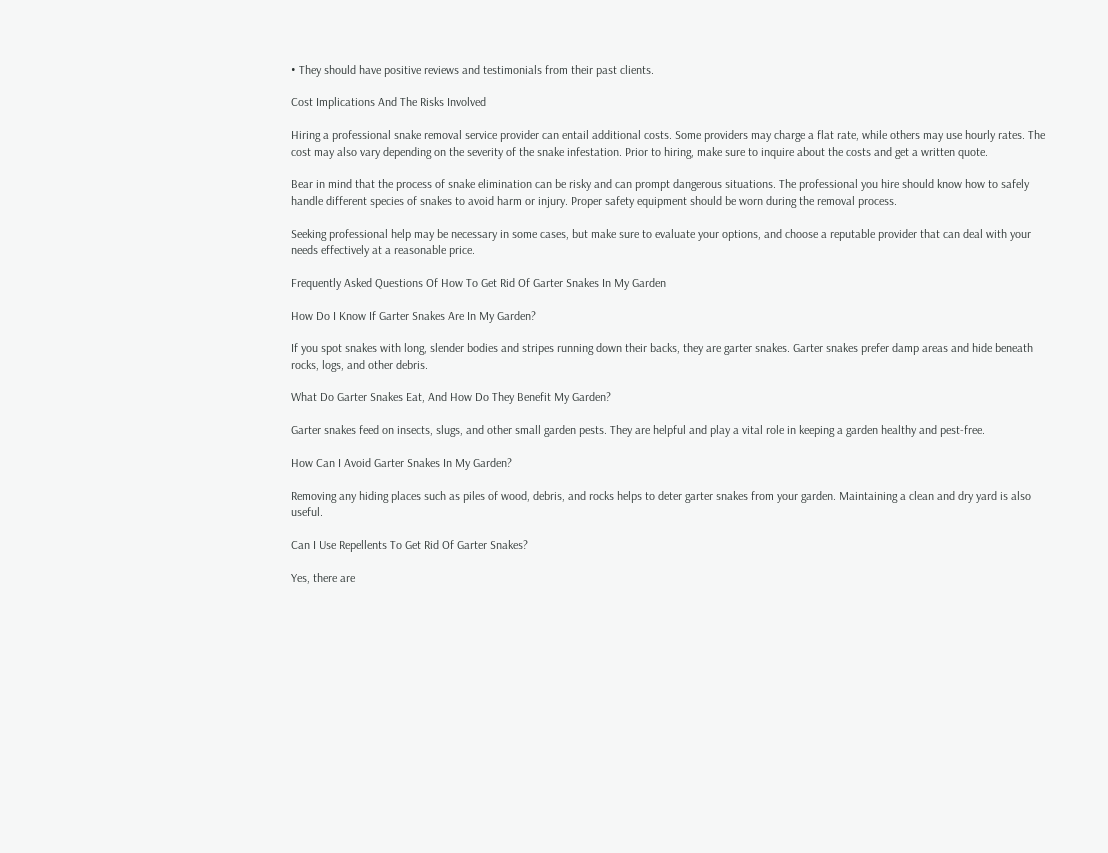• They should have positive reviews and testimonials from their past clients.

Cost Implications And The Risks Involved

Hiring a professional snake removal service provider can entail additional costs. Some providers may charge a flat rate, while others may use hourly rates. The cost may also vary depending on the severity of the snake infestation. Prior to hiring, make sure to inquire about the costs and get a written quote.

Bear in mind that the process of snake elimination can be risky and can prompt dangerous situations. The professional you hire should know how to safely handle different species of snakes to avoid harm or injury. Proper safety equipment should be worn during the removal process.

Seeking professional help may be necessary in some cases, but make sure to evaluate your options, and choose a reputable provider that can deal with your needs effectively at a reasonable price.

Frequently Asked Questions Of How To Get Rid Of Garter Snakes In My Garden

How Do I Know If Garter Snakes Are In My Garden?

If you spot snakes with long, slender bodies and stripes running down their backs, they are garter snakes. Garter snakes prefer damp areas and hide beneath rocks, logs, and other debris.

What Do Garter Snakes Eat, And How Do They Benefit My Garden?

Garter snakes feed on insects, slugs, and other small garden pests. They are helpful and play a vital role in keeping a garden healthy and pest-free.

How Can I Avoid Garter Snakes In My Garden?

Removing any hiding places such as piles of wood, debris, and rocks helps to deter garter snakes from your garden. Maintaining a clean and dry yard is also useful.

Can I Use Repellents To Get Rid Of Garter Snakes?

Yes, there are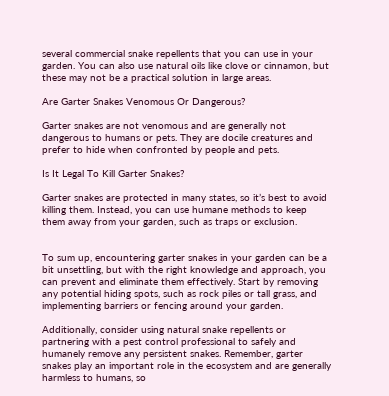several commercial snake repellents that you can use in your garden. You can also use natural oils like clove or cinnamon, but these may not be a practical solution in large areas.

Are Garter Snakes Venomous Or Dangerous?

Garter snakes are not venomous and are generally not dangerous to humans or pets. They are docile creatures and prefer to hide when confronted by people and pets.

Is It Legal To Kill Garter Snakes?

Garter snakes are protected in many states, so it’s best to avoid killing them. Instead, you can use humane methods to keep them away from your garden, such as traps or exclusion.


To sum up, encountering garter snakes in your garden can be a bit unsettling, but with the right knowledge and approach, you can prevent and eliminate them effectively. Start by removing any potential hiding spots, such as rock piles or tall grass, and implementing barriers or fencing around your garden.

Additionally, consider using natural snake repellents or partnering with a pest control professional to safely and humanely remove any persistent snakes. Remember, garter snakes play an important role in the ecosystem and are generally harmless to humans, so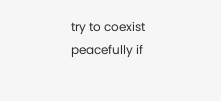try to coexist peacefully if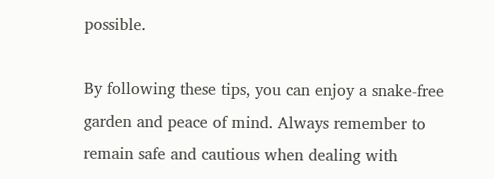possible.

By following these tips, you can enjoy a snake-free garden and peace of mind. Always remember to remain safe and cautious when dealing with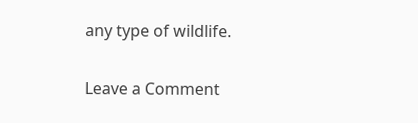any type of wildlife.

Leave a Comment